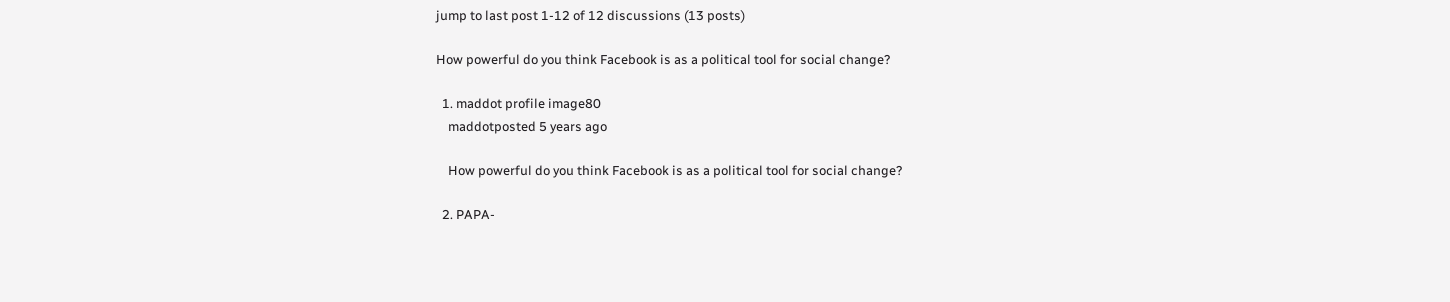jump to last post 1-12 of 12 discussions (13 posts)

How powerful do you think Facebook is as a political tool for social change?

  1. maddot profile image80
    maddotposted 5 years ago

    How powerful do you think Facebook is as a political tool for social change?

  2. PAPA-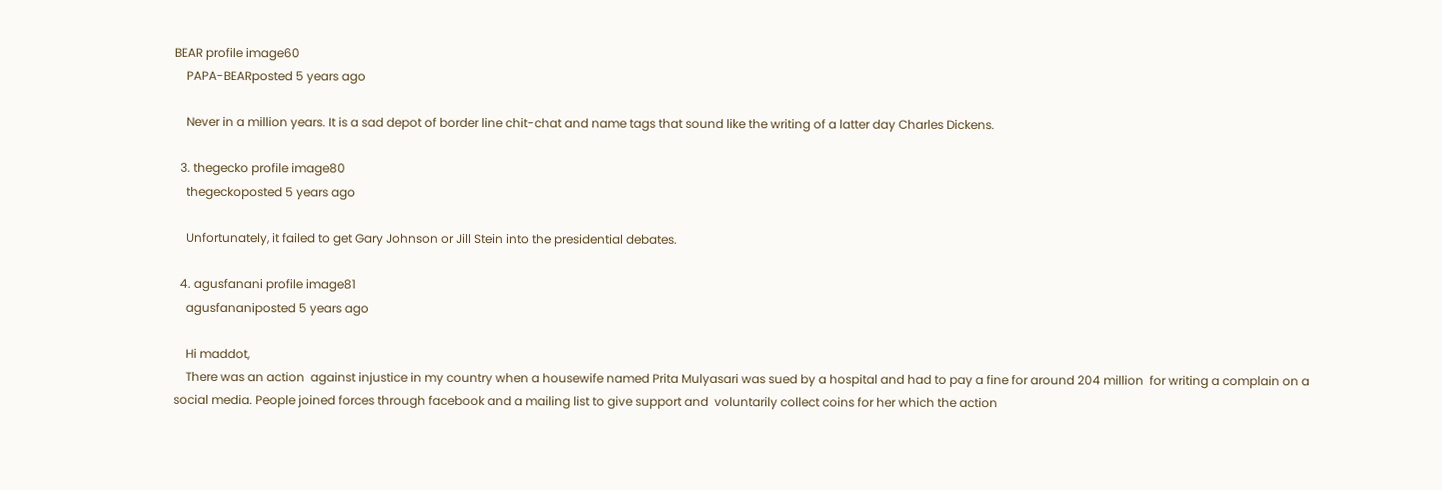BEAR profile image60
    PAPA-BEARposted 5 years ago

    Never in a million years. It is a sad depot of border line chit-chat and name tags that sound like the writing of a latter day Charles Dickens.

  3. thegecko profile image80
    thegeckoposted 5 years ago

    Unfortunately, it failed to get Gary Johnson or Jill Stein into the presidential debates.

  4. agusfanani profile image81
    agusfananiposted 5 years ago

    Hi maddot,
    There was an action  against injustice in my country when a housewife named Prita Mulyasari was sued by a hospital and had to pay a fine for around 204 million  for writing a complain on a social media. People joined forces through facebook and a mailing list to give support and  voluntarily collect coins for her which the action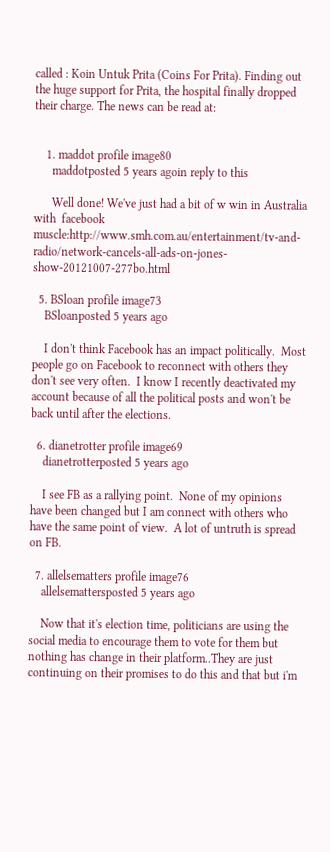called : Koin Untuk Prita (Coins For Prita). Finding out the huge support for Prita, the hospital finally dropped their charge. The news can be read at:


    1. maddot profile image80
      maddotposted 5 years agoin reply to this

      Well done! We've just had a bit of w win in Australia with  facebook muscle:http://www.smh.com.au/entertainment/tv-and-radio/network-cancels-all-ads-on-jones-show-20121007-277bo.html

  5. BSloan profile image73
    BSloanposted 5 years ago

    I don't think Facebook has an impact politically.  Most people go on Facebook to reconnect with others they don't see very often.  I know I recently deactivated my account because of all the political posts and won't be back until after the elections.

  6. dianetrotter profile image69
    dianetrotterposted 5 years ago

    I see FB as a rallying point.  None of my opinions have been changed but I am connect with others who have the same point of view.  A lot of untruth is spread on FB.

  7. allelsematters profile image76
    allelsemattersposted 5 years ago

    Now that it's election time, politicians are using the social media to encourage them to vote for them but nothing has change in their platform..They are just continuing on their promises to do this and that but i'm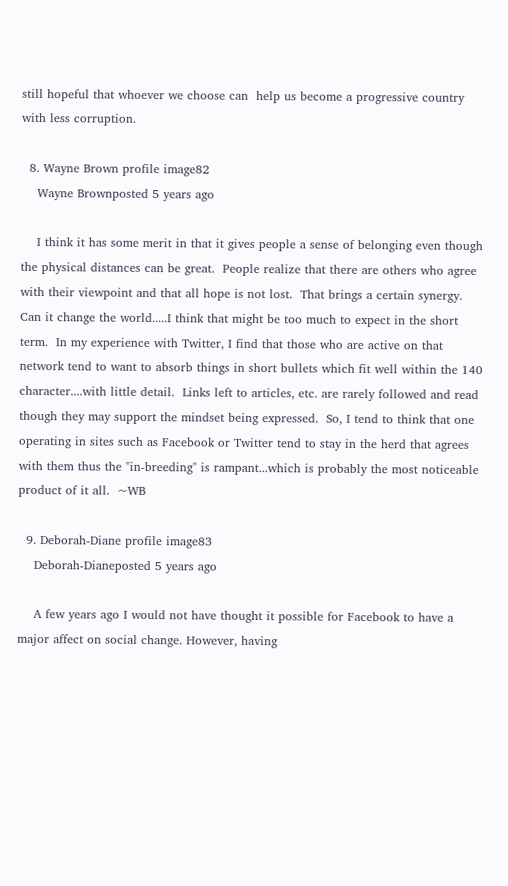still hopeful that whoever we choose can  help us become a progressive country with less corruption.

  8. Wayne Brown profile image82
    Wayne Brownposted 5 years ago

    I think it has some merit in that it gives people a sense of belonging even though the physical distances can be great.  People realize that there are others who agree with their viewpoint and that all hope is not lost.  That brings a certain synergy.  Can it change the world.....I think that might be too much to expect in the short term.  In my experience with Twitter, I find that those who are active on that network tend to want to absorb things in short bullets which fit well within the 140 character....with little detail.  Links left to articles, etc. are rarely followed and read though they may support the mindset being expressed.  So, I tend to think that one operating in sites such as Facebook or Twitter tend to stay in the herd that agrees with them thus the "in-breeding" is rampant...which is probably the most noticeable product of it all.  ~WB

  9. Deborah-Diane profile image83
    Deborah-Dianeposted 5 years ago

    A few years ago I would not have thought it possible for Facebook to have a major affect on social change. However, having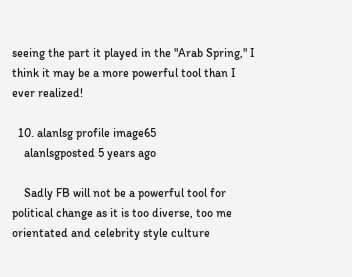seeing the part it played in the "Arab Spring," I think it may be a more powerful tool than I ever realized!

  10. alanlsg profile image65
    alanlsgposted 5 years ago

    Sadly FB will not be a powerful tool for political change as it is too diverse, too me orientated and celebrity style culture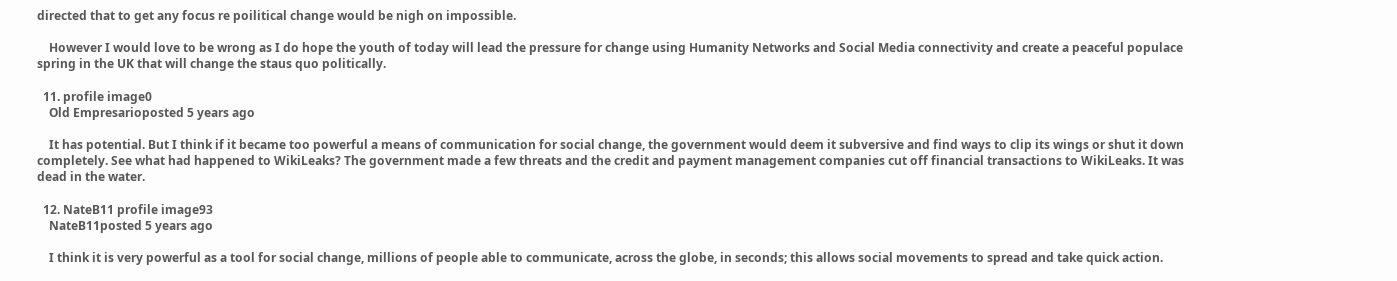directed that to get any focus re poilitical change would be nigh on impossible.

    However I would love to be wrong as I do hope the youth of today will lead the pressure for change using Humanity Networks and Social Media connectivity and create a peaceful populace spring in the UK that will change the staus quo politically.

  11. profile image0
    Old Empresarioposted 5 years ago

    It has potential. But I think if it became too powerful a means of communication for social change, the government would deem it subversive and find ways to clip its wings or shut it down completely. See what had happened to WikiLeaks? The government made a few threats and the credit and payment management companies cut off financial transactions to WikiLeaks. It was dead in the water.

  12. NateB11 profile image93
    NateB11posted 5 years ago

    I think it is very powerful as a tool for social change, millions of people able to communicate, across the globe, in seconds; this allows social movements to spread and take quick action.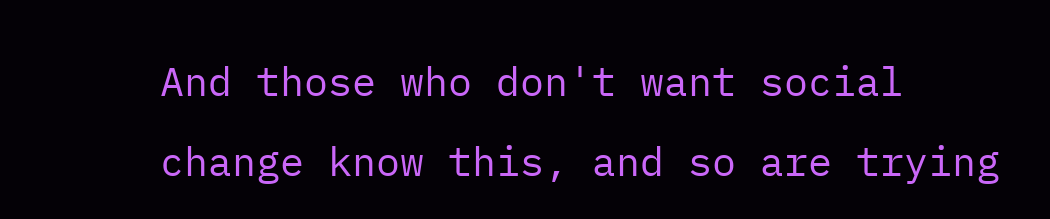And those who don't want social change know this, and so are trying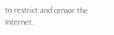to restrict and censor the Internet.